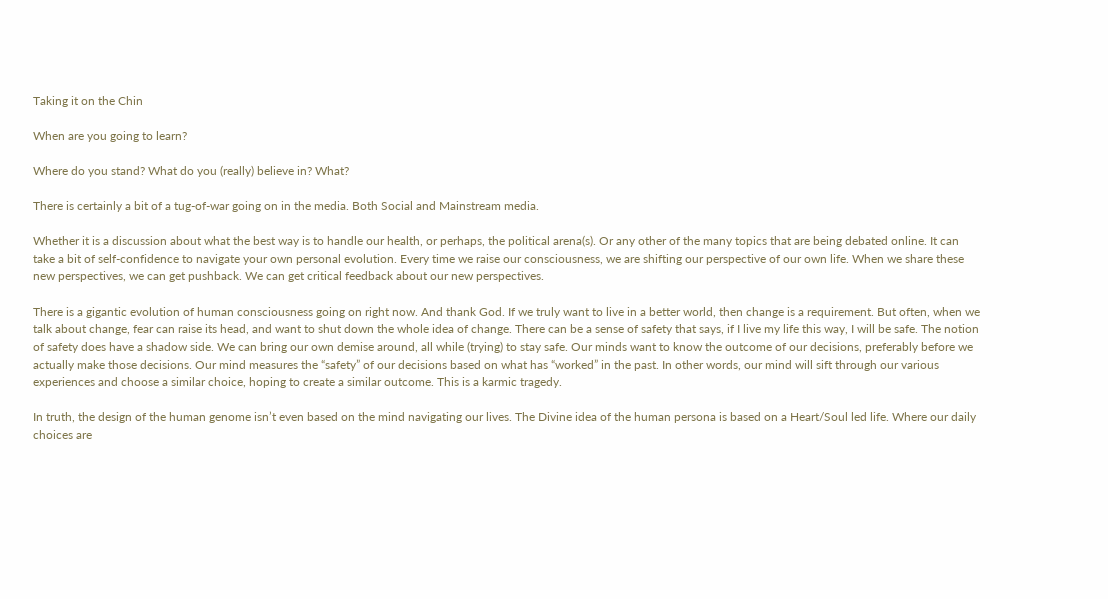Taking it on the Chin

When are you going to learn?

Where do you stand? What do you (really) believe in? What?

There is certainly a bit of a tug-of-war going on in the media. Both Social and Mainstream media.

Whether it is a discussion about what the best way is to handle our health, or perhaps, the political arena(s). Or any other of the many topics that are being debated online. It can take a bit of self-confidence to navigate your own personal evolution. Every time we raise our consciousness, we are shifting our perspective of our own life. When we share these new perspectives, we can get pushback. We can get critical feedback about our new perspectives.

There is a gigantic evolution of human consciousness going on right now. And thank God. If we truly want to live in a better world, then change is a requirement. But often, when we talk about change, fear can raise its head, and want to shut down the whole idea of change. There can be a sense of safety that says, if I live my life this way, I will be safe. The notion of safety does have a shadow side. We can bring our own demise around, all while (trying) to stay safe. Our minds want to know the outcome of our decisions, preferably before we actually make those decisions. Our mind measures the “safety” of our decisions based on what has “worked” in the past. In other words, our mind will sift through our various experiences and choose a similar choice, hoping to create a similar outcome. This is a karmic tragedy.

In truth, the design of the human genome isn’t even based on the mind navigating our lives. The Divine idea of the human persona is based on a Heart/Soul led life. Where our daily choices are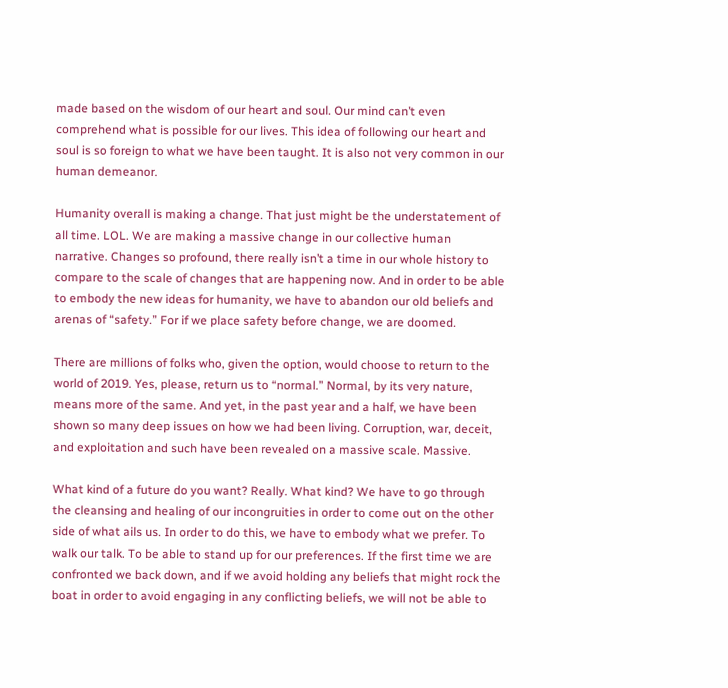made based on the wisdom of our heart and soul. Our mind can’t even comprehend what is possible for our lives. This idea of following our heart and soul is so foreign to what we have been taught. It is also not very common in our human demeanor.

Humanity overall is making a change. That just might be the understatement of all time. LOL. We are making a massive change in our collective human narrative. Changes so profound, there really isn’t a time in our whole history to compare to the scale of changes that are happening now. And in order to be able to embody the new ideas for humanity, we have to abandon our old beliefs and arenas of “safety.” For if we place safety before change, we are doomed.

There are millions of folks who, given the option, would choose to return to the world of 2019. Yes, please, return us to “normal.” Normal, by its very nature, means more of the same. And yet, in the past year and a half, we have been shown so many deep issues on how we had been living. Corruption, war, deceit, and exploitation and such have been revealed on a massive scale. Massive.

What kind of a future do you want? Really. What kind? We have to go through the cleansing and healing of our incongruities in order to come out on the other side of what ails us. In order to do this, we have to embody what we prefer. To walk our talk. To be able to stand up for our preferences. If the first time we are confronted we back down, and if we avoid holding any beliefs that might rock the boat in order to avoid engaging in any conflicting beliefs, we will not be able to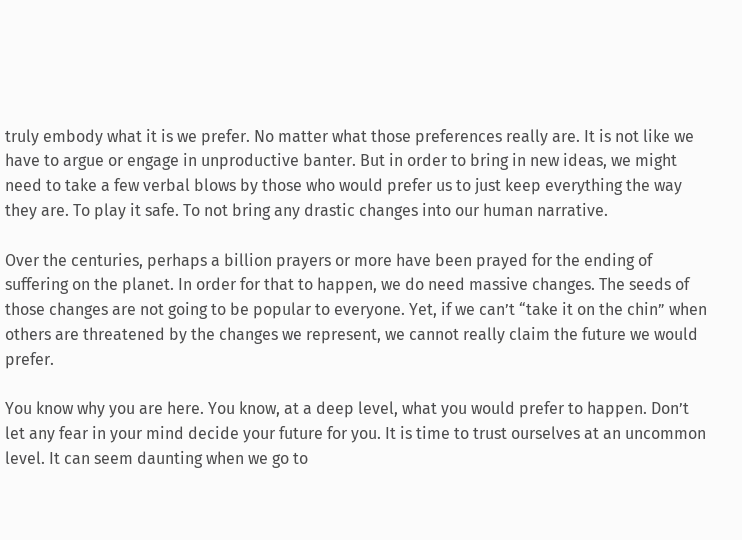truly embody what it is we prefer. No matter what those preferences really are. It is not like we have to argue or engage in unproductive banter. But in order to bring in new ideas, we might need to take a few verbal blows by those who would prefer us to just keep everything the way they are. To play it safe. To not bring any drastic changes into our human narrative.

Over the centuries, perhaps a billion prayers or more have been prayed for the ending of suffering on the planet. In order for that to happen, we do need massive changes. The seeds of those changes are not going to be popular to everyone. Yet, if we can’t “take it on the chin” when others are threatened by the changes we represent, we cannot really claim the future we would prefer.

You know why you are here. You know, at a deep level, what you would prefer to happen. Don’t let any fear in your mind decide your future for you. It is time to trust ourselves at an uncommon level. It can seem daunting when we go to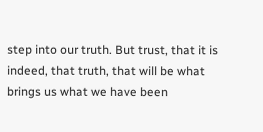step into our truth. But trust, that it is indeed, that truth, that will be what brings us what we have been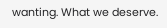wanting. What we deserve.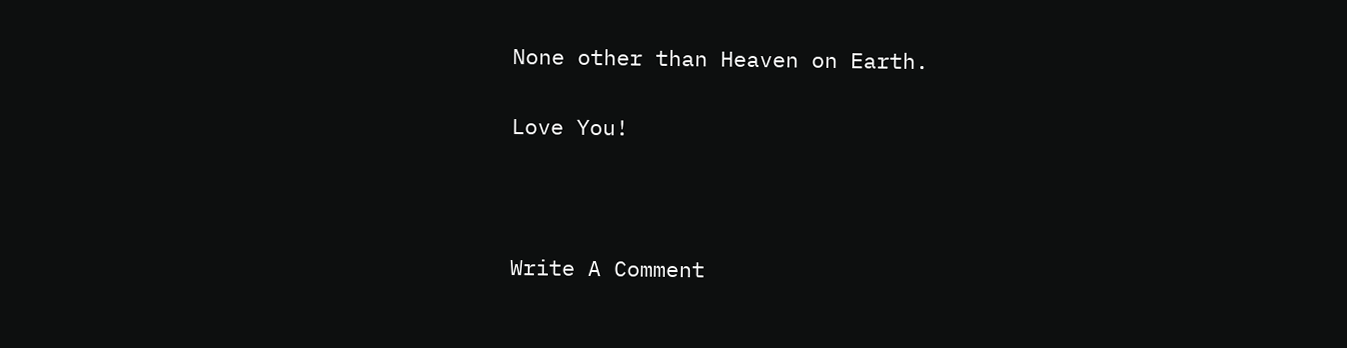None other than Heaven on Earth.

Love You!



Write A Comment